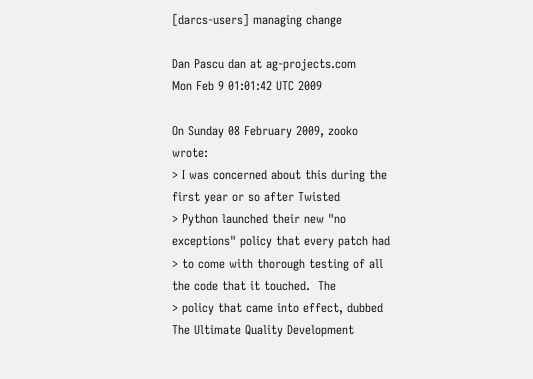[darcs-users] managing change

Dan Pascu dan at ag-projects.com
Mon Feb 9 01:01:42 UTC 2009

On Sunday 08 February 2009, zooko wrote:
> I was concerned about this during the first year or so after Twisted
> Python launched their new "no exceptions" policy that every patch had
> to come with thorough testing of all the code that it touched.  The
> policy that came into effect, dubbed The Ultimate Quality Development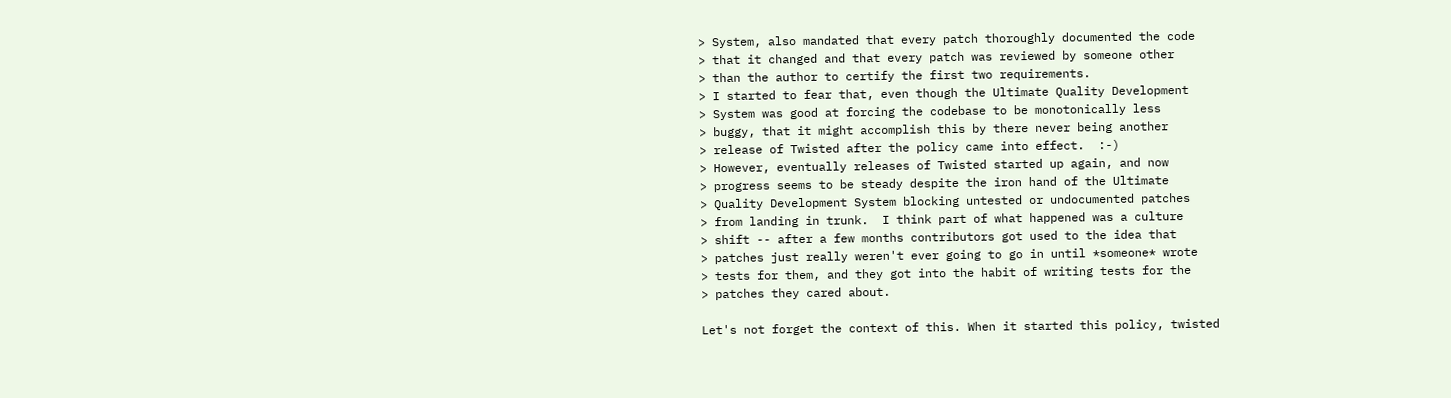> System, also mandated that every patch thoroughly documented the code
> that it changed and that every patch was reviewed by someone other
> than the author to certify the first two requirements.
> I started to fear that, even though the Ultimate Quality Development
> System was good at forcing the codebase to be monotonically less
> buggy, that it might accomplish this by there never being another
> release of Twisted after the policy came into effect.  :-)
> However, eventually releases of Twisted started up again, and now
> progress seems to be steady despite the iron hand of the Ultimate
> Quality Development System blocking untested or undocumented patches
> from landing in trunk.  I think part of what happened was a culture
> shift -- after a few months contributors got used to the idea that
> patches just really weren't ever going to go in until *someone* wrote
> tests for them, and they got into the habit of writing tests for the
> patches they cared about.

Let's not forget the context of this. When it started this policy, twisted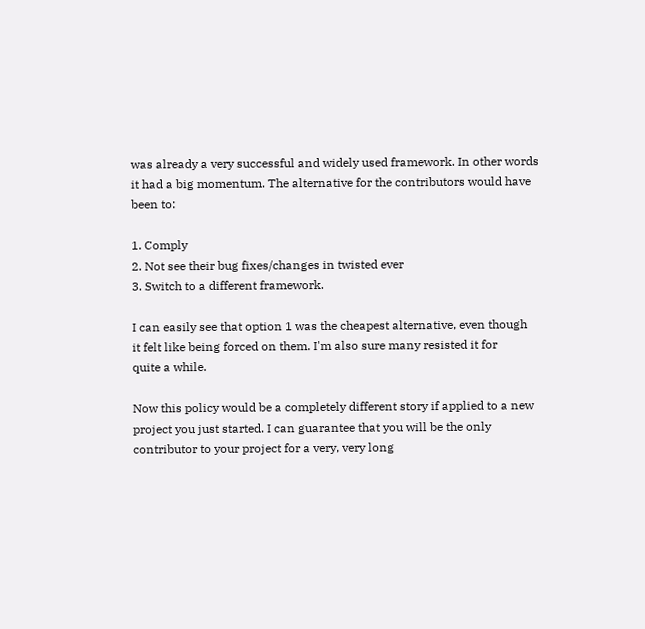was already a very successful and widely used framework. In other words
it had a big momentum. The alternative for the contributors would have
been to:

1. Comply
2. Not see their bug fixes/changes in twisted ever
3. Switch to a different framework.

I can easily see that option 1 was the cheapest alternative, even though
it felt like being forced on them. I'm also sure many resisted it for
quite a while.

Now this policy would be a completely different story if applied to a new
project you just started. I can guarantee that you will be the only
contributor to your project for a very, very long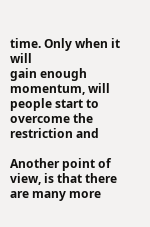time. Only when it will
gain enough momentum, will people start to overcome the restriction and

Another point of view, is that there are many more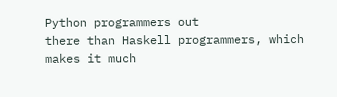Python programmers out
there than Haskell programmers, which makes it much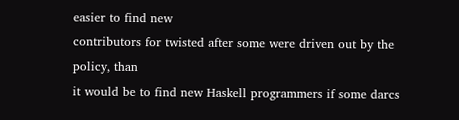easier to find new
contributors for twisted after some were driven out by the policy, than
it would be to find new Haskell programmers if some darcs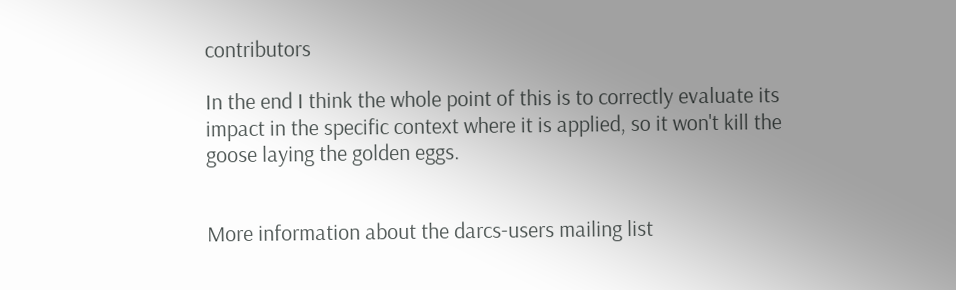contributors

In the end I think the whole point of this is to correctly evaluate its
impact in the specific context where it is applied, so it won't kill the
goose laying the golden eggs.


More information about the darcs-users mailing list